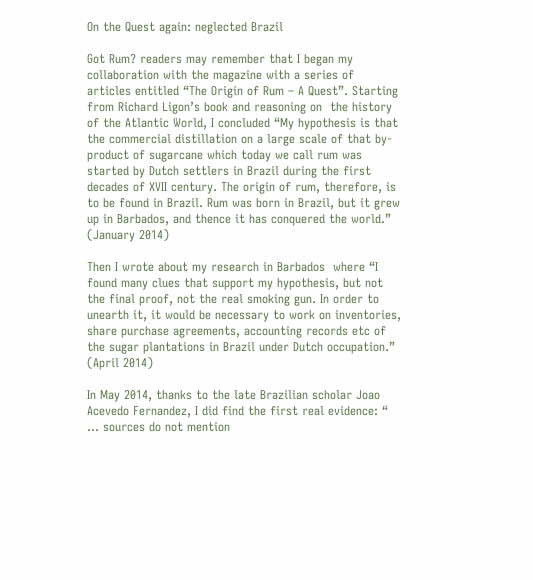On the Quest again: neglected Brazil

Got Rum? readers may remember that I began my collaboration with the magazine with a series of articles entitled “The Origin of Rum – A Quest”. Starting from Richard Ligon’s book and reasoning on  the history of the Atlantic World, I concluded “My hypothesis is that the commercial distillation on a large scale of that by-product of sugarcane which today we call rum was started by Dutch settlers in Brazil during the first decades of XVII century. The origin of rum, therefore, is to be found in Brazil. Rum was born in Brazil, but it grew up in Barbados, and thence it has conquered the world.” (January 2014)

Then I wrote about my research in Barbados  where “I found many clues that support my hypothesis, but not the final proof, not the real smoking gun. In order to unearth it, it would be necessary to work on inventories, share purchase agreements, accounting records etc of the sugar plantations in Brazil under Dutch occupation.” (April 2014)

In May 2014, thanks to the late Brazilian scholar Joao Acevedo Fernandez, I did find the first real evidence: “ … sources do not mention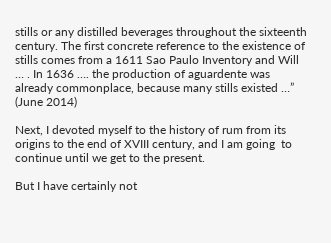stills or any distilled beverages throughout the sixteenth century. The first concrete reference to the existence of stills comes from a 1611 Sao Paulo Inventory and Will … . In 1636 …. the production of aguardente was already commonplace, because many stills existed …” (June 2014)

Next, I devoted myself to the history of rum from its origins to the end of XVIII century, and I am going  to continue until we get to the present.

But I have certainly not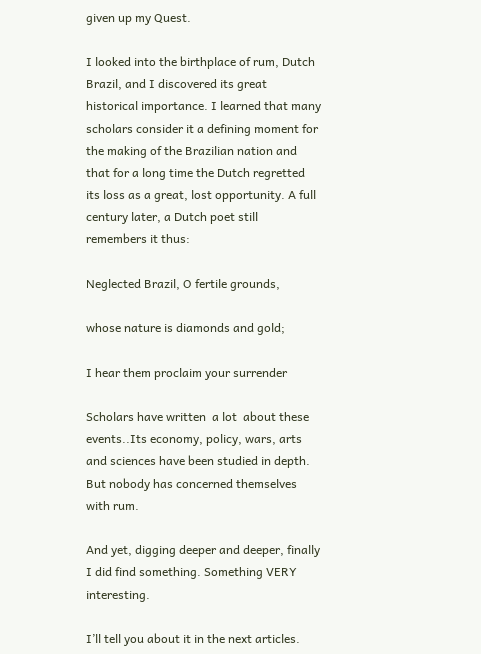given up my Quest.

I looked into the birthplace of rum, Dutch Brazil, and I discovered its great historical importance. I learned that many scholars consider it a defining moment for the making of the Brazilian nation and that for a long time the Dutch regretted  its loss as a great, lost opportunity. A full century later, a Dutch poet still remembers it thus:

Neglected Brazil, O fertile grounds,

whose nature is diamonds and gold;

I hear them proclaim your surrender

Scholars have written  a lot  about these events..Its economy, policy, wars, arts and sciences have been studied in depth. But nobody has concerned themselves with rum.

And yet, digging deeper and deeper, finally I did find something. Something VERY interesting.

I’ll tell you about it in the next articles.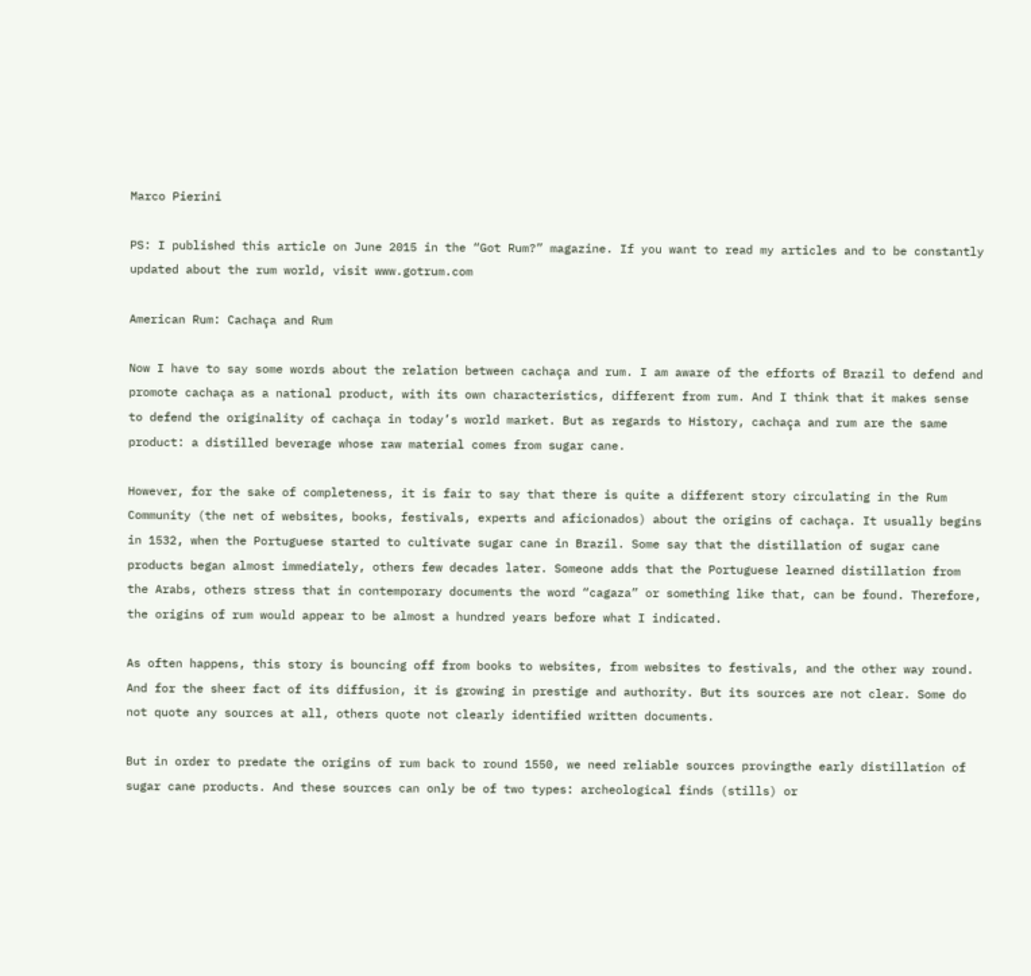Marco Pierini

PS: I published this article on June 2015 in the “Got Rum?” magazine. If you want to read my articles and to be constantly updated about the rum world, visit www.gotrum.com

American Rum: Cachaça and Rum

Now I have to say some words about the relation between cachaça and rum. I am aware of the efforts of Brazil to defend and promote cachaça as a national product, with its own characteristics, different from rum. And I think that it makes sense to defend the originality of cachaça in today’s world market. But as regards to History, cachaça and rum are the same product: a distilled beverage whose raw material comes from sugar cane.

However, for the sake of completeness, it is fair to say that there is quite a different story circulating in the Rum Community (the net of websites, books, festivals, experts and aficionados) about the origins of cachaça. It usually begins in 1532, when the Portuguese started to cultivate sugar cane in Brazil. Some say that the distillation of sugar cane products began almost immediately, others few decades later. Someone adds that the Portuguese learned distillation from the Arabs, others stress that in contemporary documents the word “cagaza” or something like that, can be found. Therefore, the origins of rum would appear to be almost a hundred years before what I indicated.

As often happens, this story is bouncing off from books to websites, from websites to festivals, and the other way round. And for the sheer fact of its diffusion, it is growing in prestige and authority. But its sources are not clear. Some do not quote any sources at all, others quote not clearly identified written documents.

But in order to predate the origins of rum back to round 1550, we need reliable sources provingthe early distillation of sugar cane products. And these sources can only be of two types: archeological finds (stills) or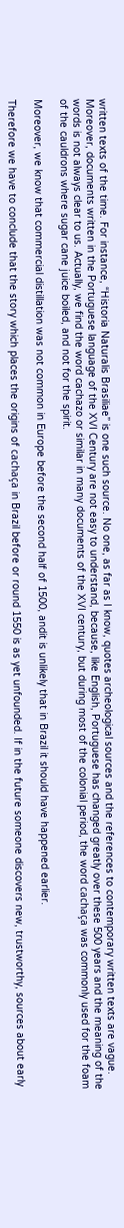written texts of the time. For instance, “Historia Naturalis Brasiliae” is one such source. No one, as far as I know, quotes archeological sources and the references to contemporary written texts are vague. Moreover, documents written in the Portuguese language of the XVI Century are not easy to understand, because, like English, Portuguese has changed greatly over these 500 years and the meaning of the words is not always clear to us. Actually, we find the word cachazo or similar in many documents of the XVI century, but during most of the colonial period, the word cachaça was commonly used for the foam of the cauldrons where sugar cane juice boiled, and not for the spirit.

Moreover, we know that commercial distillation was not common in Europe before the second half of 1500, andit is unlikely that in Brazil it should have happened earlier.

Therefore we have to conclude that the story which places the origins of cachaça in Brazil before or round 1550 is as yet unfounded. If in the future someone discovers new, trustworthy, sources about early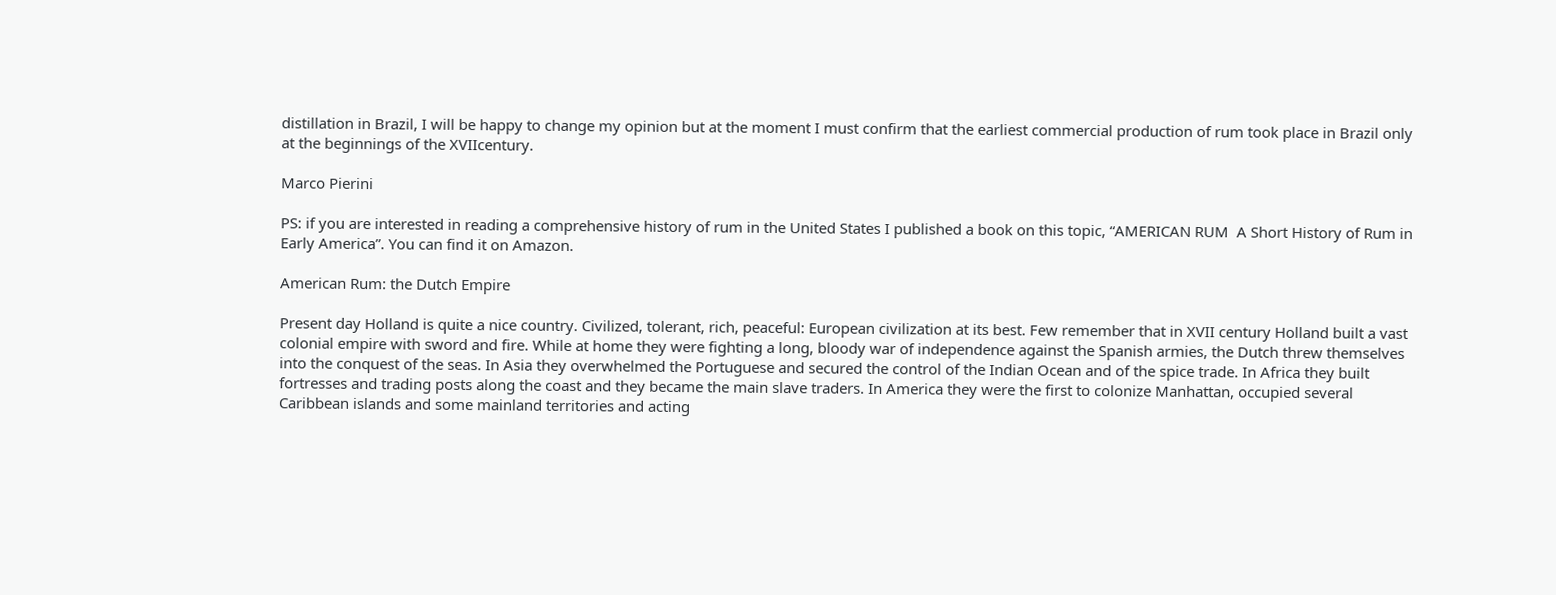distillation in Brazil, I will be happy to change my opinion but at the moment I must confirm that the earliest commercial production of rum took place in Brazil only at the beginnings of the XVIIcentury.

Marco Pierini

PS: if you are interested in reading a comprehensive history of rum in the United States I published a book on this topic, “AMERICAN RUM  A Short History of Rum in Early America”. You can find it on Amazon.

American Rum: the Dutch Empire

Present day Holland is quite a nice country. Civilized, tolerant, rich, peaceful: European civilization at its best. Few remember that in XVII century Holland built a vast colonial empire with sword and fire. While at home they were fighting a long, bloody war of independence against the Spanish armies, the Dutch threw themselves into the conquest of the seas. In Asia they overwhelmed the Portuguese and secured the control of the Indian Ocean and of the spice trade. In Africa they built fortresses and trading posts along the coast and they became the main slave traders. In America they were the first to colonize Manhattan, occupied several Caribbean islands and some mainland territories and acting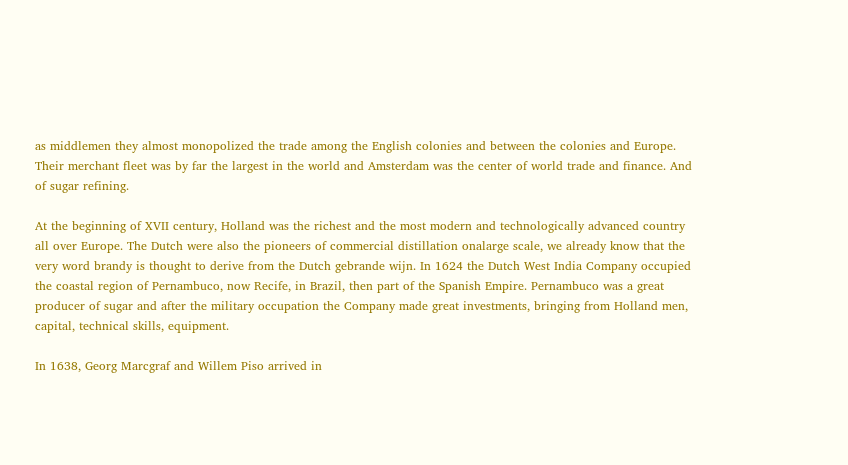as middlemen they almost monopolized the trade among the English colonies and between the colonies and Europe. Their merchant fleet was by far the largest in the world and Amsterdam was the center of world trade and finance. And of sugar refining.

At the beginning of XVII century, Holland was the richest and the most modern and technologically advanced country all over Europe. The Dutch were also the pioneers of commercial distillation onalarge scale, we already know that the very word brandy is thought to derive from the Dutch gebrande wijn. In 1624 the Dutch West India Company occupied the coastal region of Pernambuco, now Recife, in Brazil, then part of the Spanish Empire. Pernambuco was a great producer of sugar and after the military occupation the Company made great investments, bringing from Holland men, capital, technical skills, equipment.

In 1638, Georg Marcgraf and Willem Piso arrived in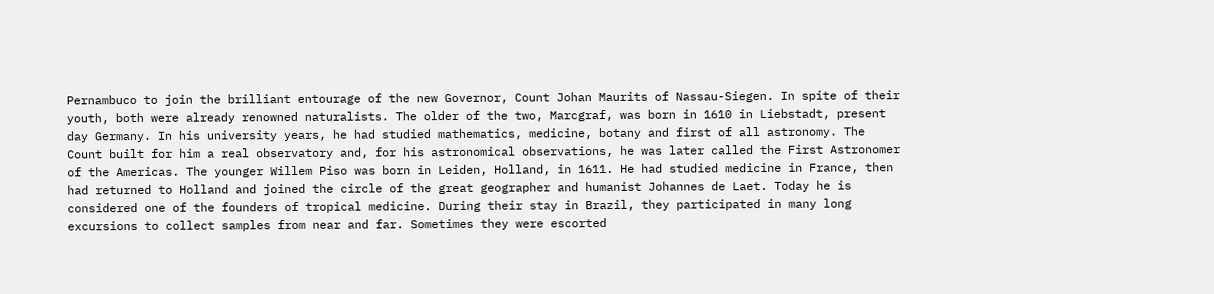Pernambuco to join the brilliant entourage of the new Governor, Count Johan Maurits of Nassau-Siegen. In spite of their youth, both were already renowned naturalists. The older of the two, Marcgraf, was born in 1610 in Liebstadt, present day Germany. In his university years, he had studied mathematics, medicine, botany and first of all astronomy. The Count built for him a real observatory and, for his astronomical observations, he was later called the First Astronomer of the Americas. The younger Willem Piso was born in Leiden, Holland, in 1611. He had studied medicine in France, then had returned to Holland and joined the circle of the great geographer and humanist Johannes de Laet. Today he is considered one of the founders of tropical medicine. During their stay in Brazil, they participated in many long excursions to collect samples from near and far. Sometimes they were escorted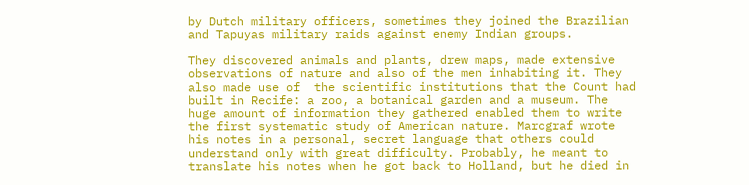by Dutch military officers, sometimes they joined the Brazilian and Tapuyas military raids against enemy Indian groups.

They discovered animals and plants, drew maps, made extensive observations of nature and also of the men inhabiting it. They also made use of  the scientific institutions that the Count had built in Recife: a zoo, a botanical garden and a museum. The huge amount of information they gathered enabled them to write the first systematic study of American nature. Marcgraf wrote his notes in a personal, secret language that others could understand only with great difficulty. Probably, he meant to translate his notes when he got back to Holland, but he died in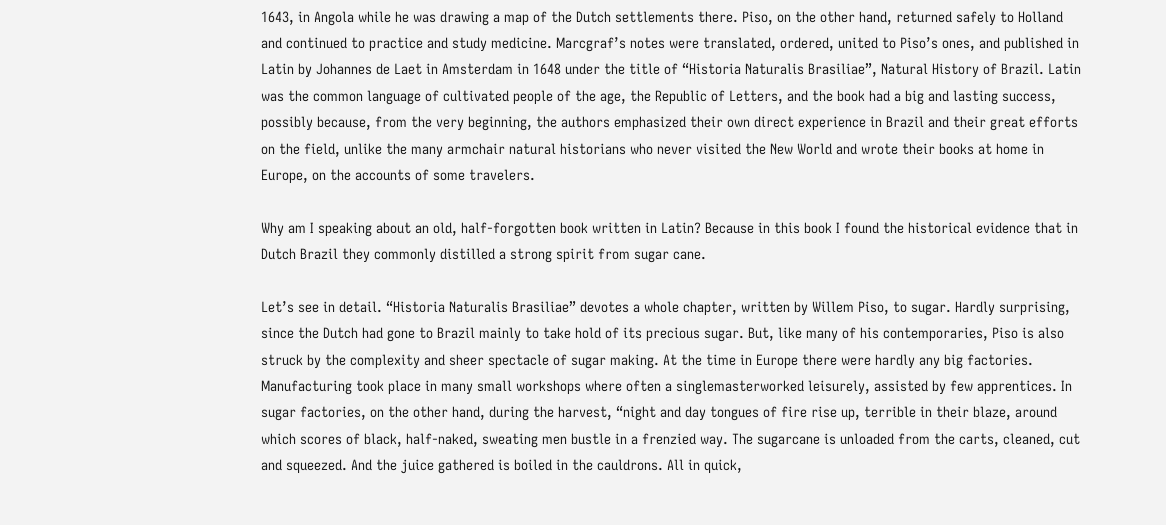1643, in Angola while he was drawing a map of the Dutch settlements there. Piso, on the other hand, returned safely to Holland and continued to practice and study medicine. Marcgraf’s notes were translated, ordered, united to Piso’s ones, and published in Latin by Johannes de Laet in Amsterdam in 1648 under the title of “Historia Naturalis Brasiliae”, Natural History of Brazil. Latin was the common language of cultivated people of the age, the Republic of Letters, and the book had a big and lasting success, possibly because, from the very beginning, the authors emphasized their own direct experience in Brazil and their great efforts on the field, unlike the many armchair natural historians who never visited the New World and wrote their books at home in Europe, on the accounts of some travelers.

Why am I speaking about an old, half-forgotten book written in Latin? Because in this book I found the historical evidence that in Dutch Brazil they commonly distilled a strong spirit from sugar cane.

Let’s see in detail. “Historia Naturalis Brasiliae” devotes a whole chapter, written by Willem Piso, to sugar. Hardly surprising, since the Dutch had gone to Brazil mainly to take hold of its precious sugar. But, like many of his contemporaries, Piso is also struck by the complexity and sheer spectacle of sugar making. At the time in Europe there were hardly any big factories. Manufacturing took place in many small workshops where often a singlemasterworked leisurely, assisted by few apprentices. In sugar factories, on the other hand, during the harvest, “night and day tongues of fire rise up, terrible in their blaze, around which scores of black, half-naked, sweating men bustle in a frenzied way. The sugarcane is unloaded from the carts, cleaned, cut and squeezed. And the juice gathered is boiled in the cauldrons. All in quick,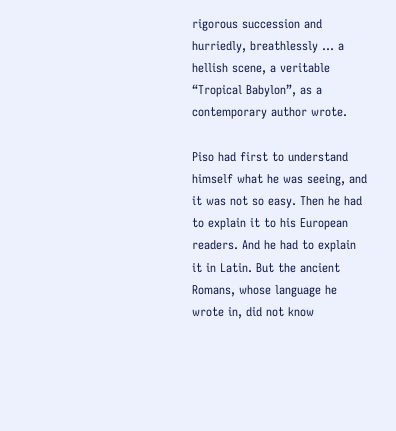rigorous succession and hurriedly, breathlessly … a hellish scene, a veritable “Tropical Babylon”, as a contemporary author wrote.

Piso had first to understand himself what he was seeing, and it was not so easy. Then he had to explain it to his European readers. And he had to explain it in Latin. But the ancient Romans, whose language he wrote in, did not know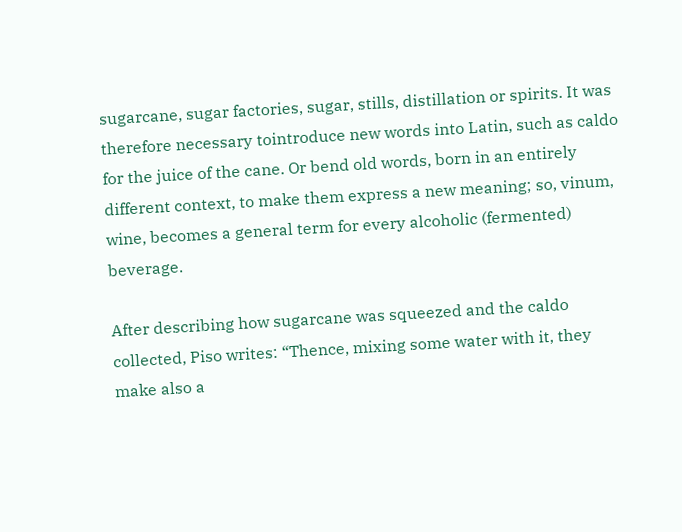sugarcane, sugar factories, sugar, stills, distillation or spirits. It was therefore necessary tointroduce new words into Latin, such as caldo for the juice of the cane. Or bend old words, born in an entirely different context, to make them express a new meaning; so, vinum, wine, becomes a general term for every alcoholic (fermented) beverage.

After describing how sugarcane was squeezed and the caldo collected, Piso writes: “Thence, mixing some water with it, they make also a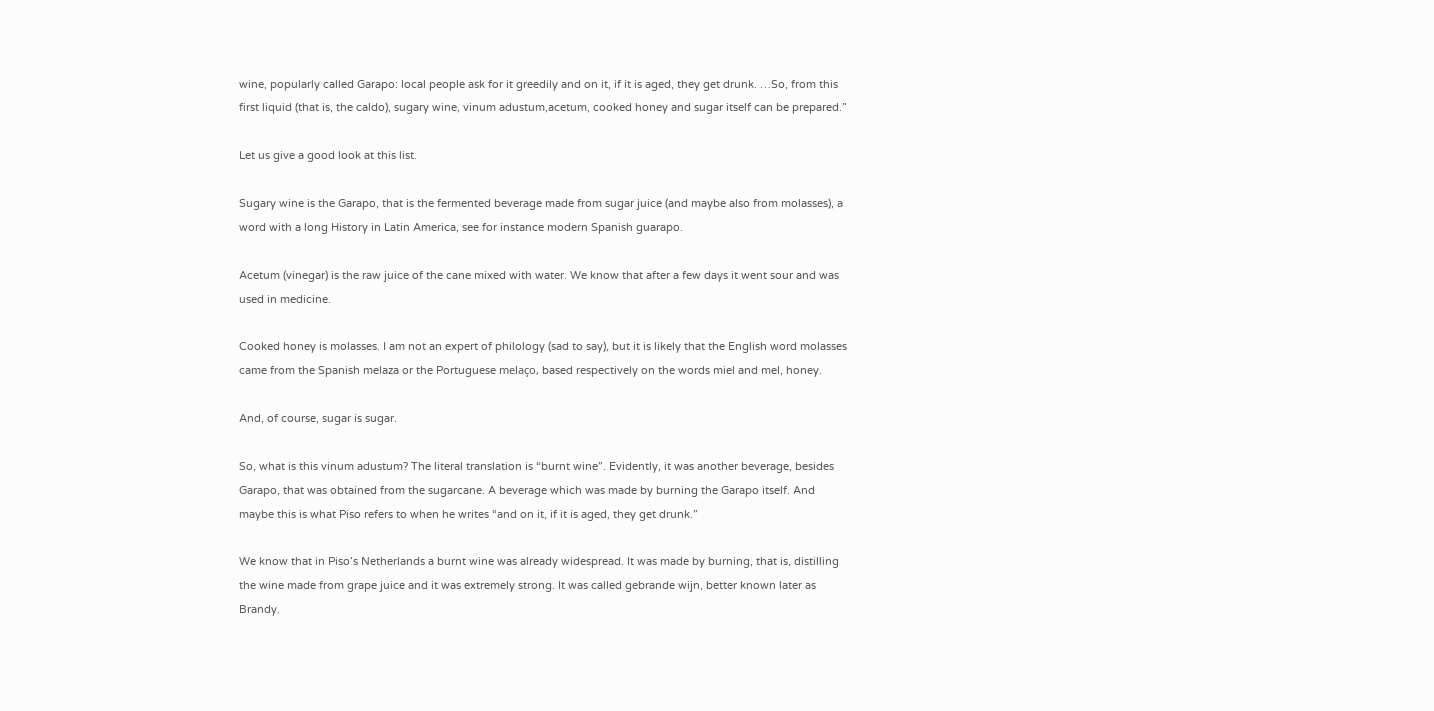wine, popularly called Garapo: local people ask for it greedily and on it, if it is aged, they get drunk. …So, from this first liquid (that is, the caldo), sugary wine, vinum adustum,acetum, cooked honey and sugar itself can be prepared.”

Let us give a good look at this list.

Sugary wine is the Garapo, that is the fermented beverage made from sugar juice (and maybe also from molasses), a word with a long History in Latin America, see for instance modern Spanish guarapo.

Acetum (vinegar) is the raw juice of the cane mixed with water. We know that after a few days it went sour and was used in medicine.

Cooked honey is molasses. I am not an expert of philology (sad to say), but it is likely that the English word molasses came from the Spanish melaza or the Portuguese melaço, based respectively on the words miel and mel, honey.

And, of course, sugar is sugar.

So, what is this vinum adustum? The literal translation is “burnt wine”. Evidently, it was another beverage, besides Garapo, that was obtained from the sugarcane. A beverage which was made by burning the Garapo itself. And maybe this is what Piso refers to when he writes “and on it, if it is aged, they get drunk.”

We know that in Piso’s Netherlands a burnt wine was already widespread. It was made by burning, that is, distilling the wine made from grape juice and it was extremely strong. It was called gebrande wijn, better known later as Brandy.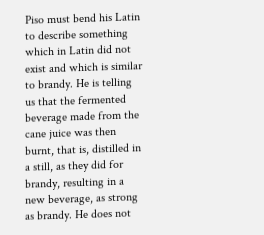Piso must bend his Latin to describe something which in Latin did not exist and which is similar to brandy. He is telling us that the fermented beverage made from the cane juice was then burnt, that is, distilled in a still, as they did for brandy, resulting in a new beverage, as strong as brandy. He does not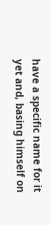have a specific name for it yet and, basing himself on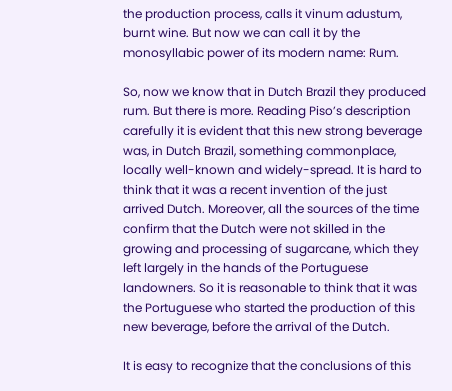the production process, calls it vinum adustum, burnt wine. But now we can call it by the monosyllabic power of its modern name: Rum.

So, now we know that in Dutch Brazil they produced rum. But there is more. Reading Piso’s description carefully it is evident that this new strong beverage was, in Dutch Brazil, something commonplace, locally well-known and widely-spread. It is hard to think that it was a recent invention of the just arrived Dutch. Moreover, all the sources of the time confirm that the Dutch were not skilled in the growing and processing of sugarcane, which they left largely in the hands of the Portuguese landowners. So it is reasonable to think that it was the Portuguese who started the production of this new beverage, before the arrival of the Dutch.

It is easy to recognize that the conclusions of this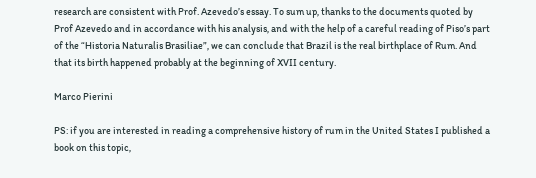research are consistent with Prof. Azevedo’s essay. To sum up, thanks to the documents quoted by Prof Azevedo and in accordance with his analysis, and with the help of a careful reading of Piso’s part of the “Historia Naturalis Brasiliae”, we can conclude that Brazil is the real birthplace of Rum. And that its birth happened probably at the beginning of XVII century.

Marco Pierini

PS: if you are interested in reading a comprehensive history of rum in the United States I published a book on this topic,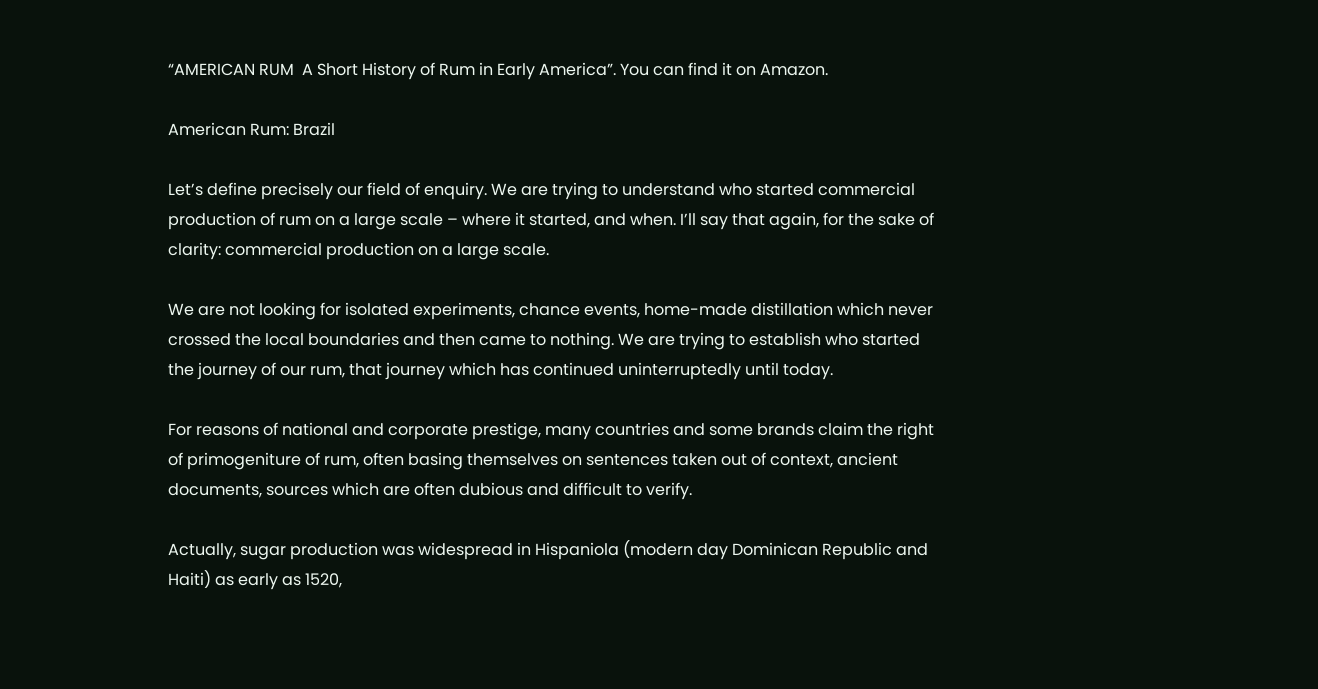“AMERICAN RUM  A Short History of Rum in Early America”. You can find it on Amazon.

American Rum: Brazil

Let’s define precisely our field of enquiry. We are trying to understand who started commercial production of rum on a large scale – where it started, and when. I’ll say that again, for the sake of clarity: commercial production on a large scale.

We are not looking for isolated experiments, chance events, home-made distillation which never crossed the local boundaries and then came to nothing. We are trying to establish who started the journey of our rum, that journey which has continued uninterruptedly until today.

For reasons of national and corporate prestige, many countries and some brands claim the right of primogeniture of rum, often basing themselves on sentences taken out of context, ancient documents, sources which are often dubious and difficult to verify.

Actually, sugar production was widespread in Hispaniola (modern day Dominican Republic and Haiti) as early as 1520,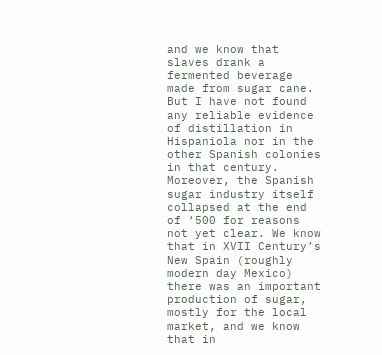and we know that slaves drank a fermented beverage made from sugar cane. But I have not found any reliable evidence of distillation in Hispaniola nor in the other Spanish colonies in that century. Moreover, the Spanish sugar industry itself collapsed at the end of ‘500 for reasons not yet clear. We know that in XVII Century’s New Spain (roughly modern day Mexico) there was an important production of sugar, mostly for the local market, and we know that in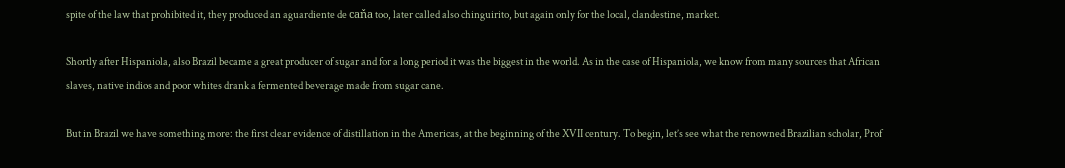spite of the law that prohibited it, they produced an aguardiente de caňa too, later called also chinguirito, but again only for the local, clandestine, market.

Shortly after Hispaniola, also Brazil became a great producer of sugar and for a long period it was the biggest in the world. As in the case of Hispaniola, we know from many sources that African slaves, native indios and poor whites drank a fermented beverage made from sugar cane.

But in Brazil we have something more: the first clear evidence of distillation in the Americas, at the beginning of the XVII century. To begin, let’s see what the renowned Brazilian scholar, Prof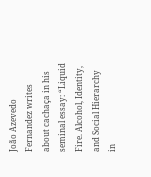João Azevedo Fernandez writes about cachaça in his seminal essay: “Liquid Fire. Alcohol, Identity, and Social Hierarchy in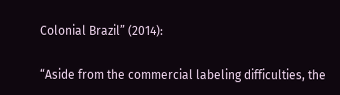Colonial Brazil” (2014):

“Aside from the commercial labeling difficulties, the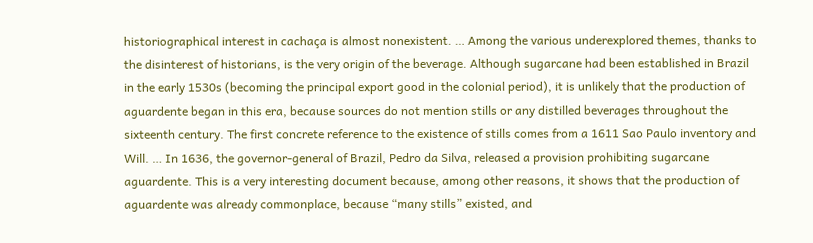historiographical interest in cachaça is almost nonexistent. … Among the various underexplored themes, thanks to the disinterest of historians, is the very origin of the beverage. Although sugarcane had been established in Brazil in the early 1530s (becoming the principal export good in the colonial period), it is unlikely that the production of aguardente began in this era, because sources do not mention stills or any distilled beverages throughout the sixteenth century. The first concrete reference to the existence of stills comes from a 1611 Sao Paulo inventory and Will. … In 1636, the governor-general of Brazil, Pedro da Silva, released a provision prohibiting sugarcane aguardente. This is a very interesting document because, among other reasons, it shows that the production of aguardente was already commonplace, because “many stills” existed, and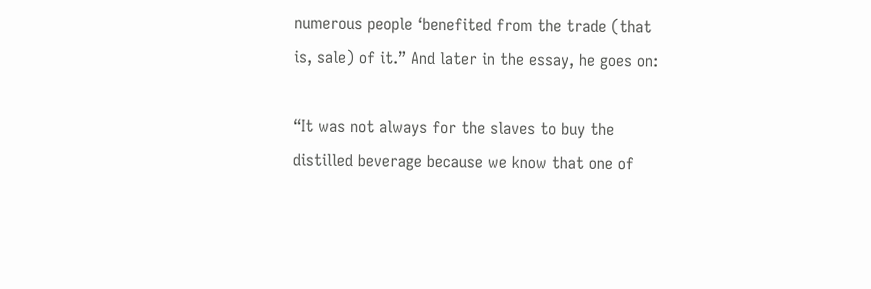numerous people ‘benefited from the trade (that is, sale) of it.” And later in the essay, he goes on:

“It was not always for the slaves to buy the distilled beverage because we know that one of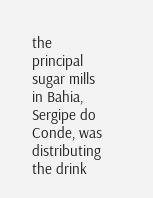the principal sugar mills in Bahia, Sergipe do Conde, was distributing the drink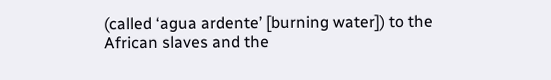(called ‘agua ardente’ [burning water]) to the African slaves and the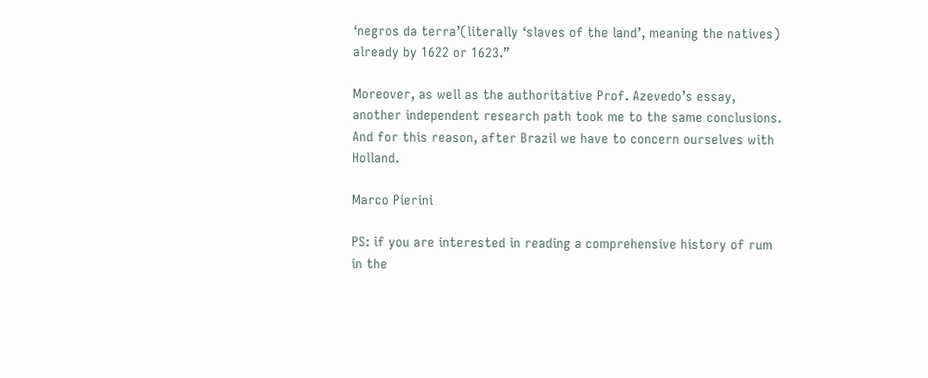‘negros da terra’(literally ‘slaves of the land’, meaning the natives) already by 1622 or 1623.”

Moreover, as well as the authoritative Prof. Azevedo’s essay, another independent research path took me to the same conclusions. And for this reason, after Brazil we have to concern ourselves with Holland.

Marco Pierini

PS: if you are interested in reading a comprehensive history of rum in the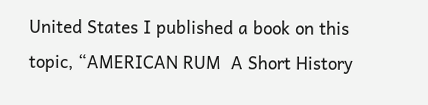United States I published a book on this topic, “AMERICAN RUM  A Short History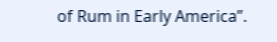of Rum in Early America”.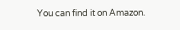You can find it on Amazon.